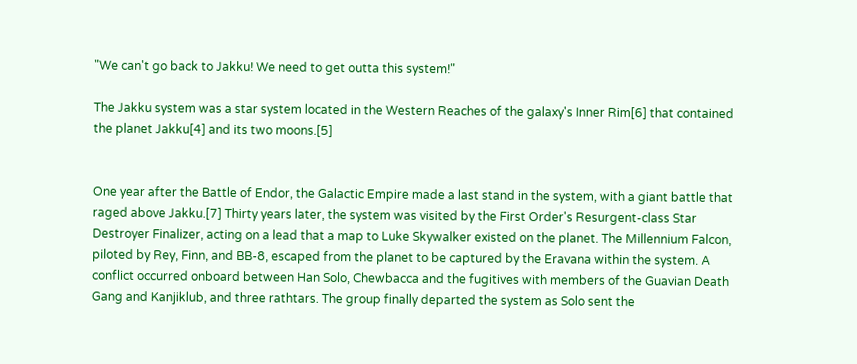"We can't go back to Jakku! We need to get outta this system!"

The Jakku system was a star system located in the Western Reaches of the galaxy's Inner Rim[6] that contained the planet Jakku[4] and its two moons.[5]


One year after the Battle of Endor, the Galactic Empire made a last stand in the system, with a giant battle that raged above Jakku.[7] Thirty years later, the system was visited by the First Order's Resurgent-class Star Destroyer Finalizer, acting on a lead that a map to Luke Skywalker existed on the planet. The Millennium Falcon, piloted by Rey, Finn, and BB-8, escaped from the planet to be captured by the Eravana within the system. A conflict occurred onboard between Han Solo, Chewbacca and the fugitives with members of the Guavian Death Gang and Kanjiklub, and three rathtars. The group finally departed the system as Solo sent the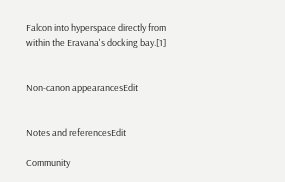Falcon into hyperspace directly from within the Eravana's docking bay.[1]


Non-canon appearancesEdit


Notes and referencesEdit

Community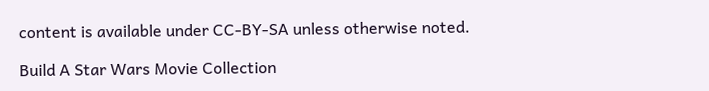content is available under CC-BY-SA unless otherwise noted.

Build A Star Wars Movie Collection